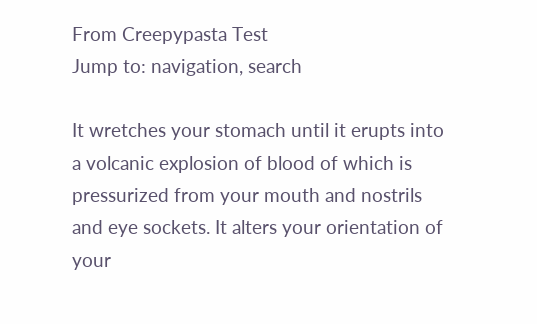From Creepypasta Test
Jump to: navigation, search

It wretches your stomach until it erupts into a volcanic explosion of blood of which is pressurized from your mouth and nostrils and eye sockets. It alters your orientation of your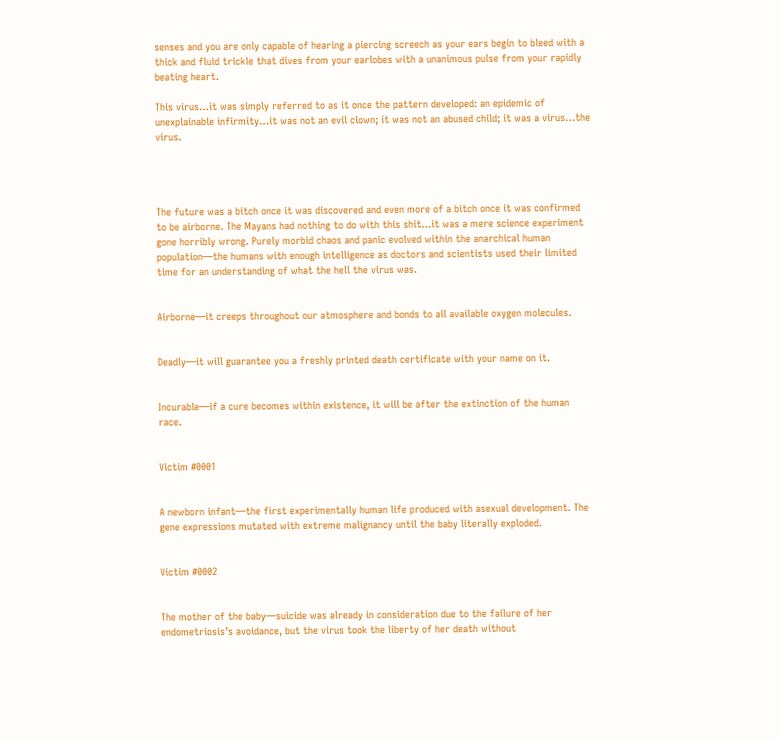senses and you are only capable of hearing a piercing screech as your ears begin to bleed with a thick and fluid trickle that dives from your earlobes with a unanimous pulse from your rapidly beating heart.

This virus…it was simply referred to as it once the pattern developed: an epidemic of unexplainable infirmity…it was not an evil clown; it was not an abused child; it was a virus…the virus.




The future was a bitch once it was discovered and even more of a bitch once it was confirmed to be airborne. The Mayans had nothing to do with this shit…it was a mere science experiment gone horribly wrong. Purely morbid chaos and panic evolved within the anarchical human population—the humans with enough intelligence as doctors and scientists used their limited time for an understanding of what the hell the virus was.


Airborne—it creeps throughout our atmosphere and bonds to all available oxygen molecules.


Deadly—it will guarantee you a freshly printed death certificate with your name on it.


Incurable—if a cure becomes within existence, it will be after the extinction of the human race.


Victim #0001


A newborn infant—the first experimentally human life produced with asexual development. The gene expressions mutated with extreme malignancy until the baby literally exploded.


Victim #0002


The mother of the baby—suicide was already in consideration due to the failure of her endometriosis’s avoidance, but the virus took the liberty of her death without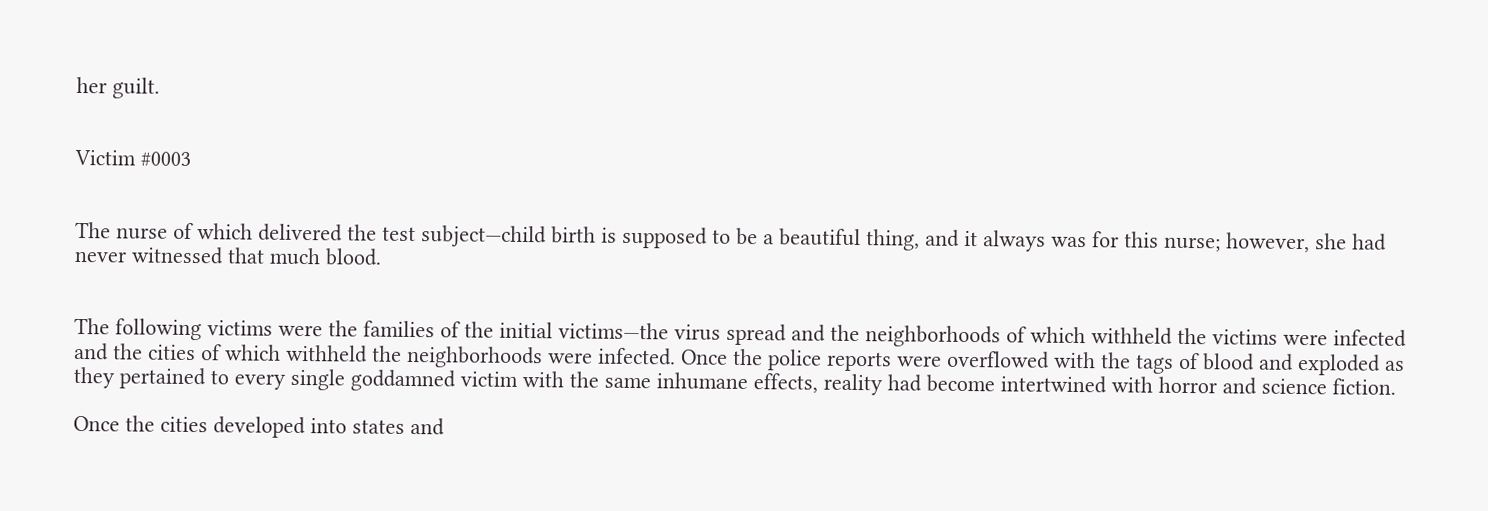her guilt.


Victim #0003


The nurse of which delivered the test subject—child birth is supposed to be a beautiful thing, and it always was for this nurse; however, she had never witnessed that much blood.


The following victims were the families of the initial victims—the virus spread and the neighborhoods of which withheld the victims were infected and the cities of which withheld the neighborhoods were infected. Once the police reports were overflowed with the tags of blood and exploded as they pertained to every single goddamned victim with the same inhumane effects, reality had become intertwined with horror and science fiction.

Once the cities developed into states and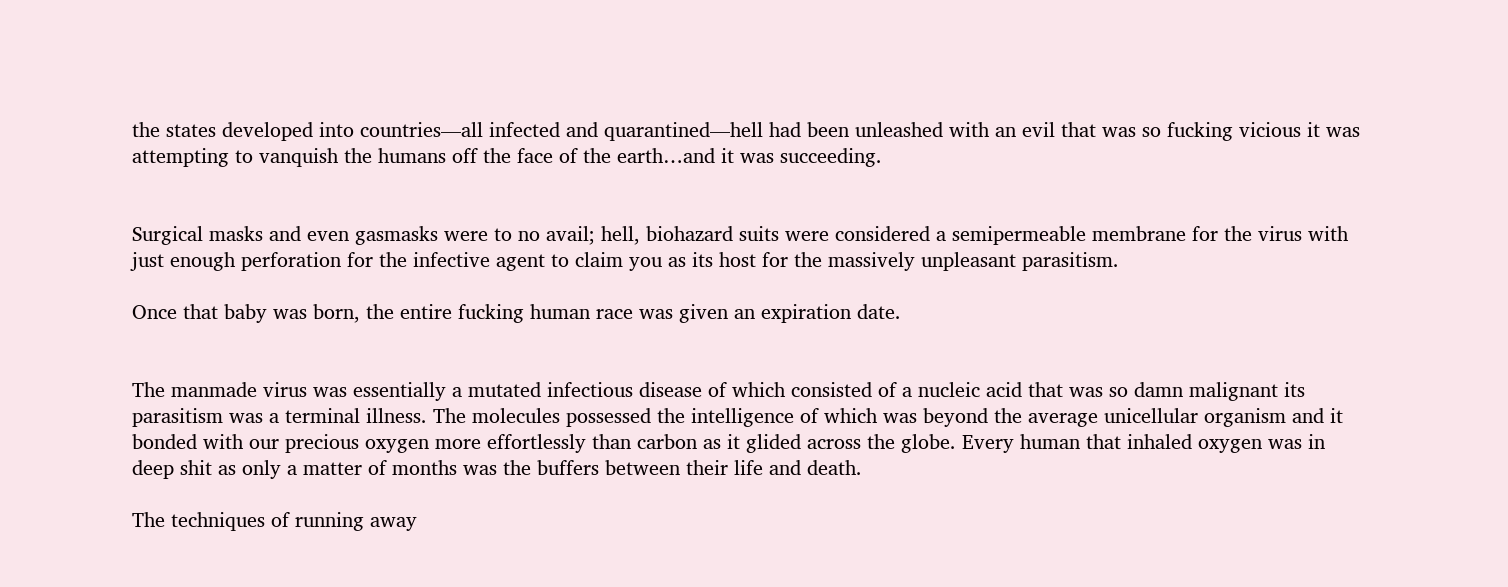the states developed into countries—all infected and quarantined—hell had been unleashed with an evil that was so fucking vicious it was attempting to vanquish the humans off the face of the earth…and it was succeeding.


Surgical masks and even gasmasks were to no avail; hell, biohazard suits were considered a semipermeable membrane for the virus with just enough perforation for the infective agent to claim you as its host for the massively unpleasant parasitism.

Once that baby was born, the entire fucking human race was given an expiration date.


The manmade virus was essentially a mutated infectious disease of which consisted of a nucleic acid that was so damn malignant its parasitism was a terminal illness. The molecules possessed the intelligence of which was beyond the average unicellular organism and it bonded with our precious oxygen more effortlessly than carbon as it glided across the globe. Every human that inhaled oxygen was in deep shit as only a matter of months was the buffers between their life and death.

The techniques of running away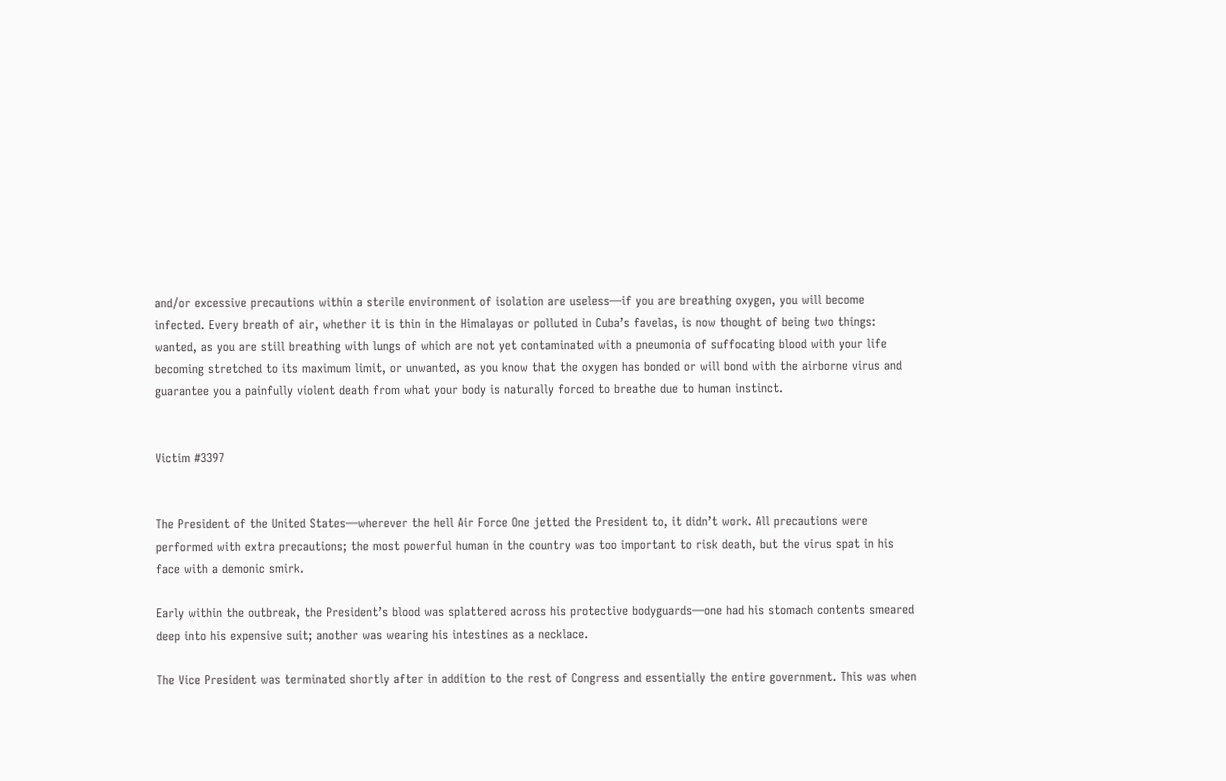and/or excessive precautions within a sterile environment of isolation are useless—if you are breathing oxygen, you will become infected. Every breath of air, whether it is thin in the Himalayas or polluted in Cuba’s favelas, is now thought of being two things: wanted, as you are still breathing with lungs of which are not yet contaminated with a pneumonia of suffocating blood with your life becoming stretched to its maximum limit, or unwanted, as you know that the oxygen has bonded or will bond with the airborne virus and guarantee you a painfully violent death from what your body is naturally forced to breathe due to human instinct.


Victim #3397


The President of the United States—wherever the hell Air Force One jetted the President to, it didn’t work. All precautions were performed with extra precautions; the most powerful human in the country was too important to risk death, but the virus spat in his face with a demonic smirk.

Early within the outbreak, the President’s blood was splattered across his protective bodyguards—one had his stomach contents smeared deep into his expensive suit; another was wearing his intestines as a necklace.

The Vice President was terminated shortly after in addition to the rest of Congress and essentially the entire government. This was when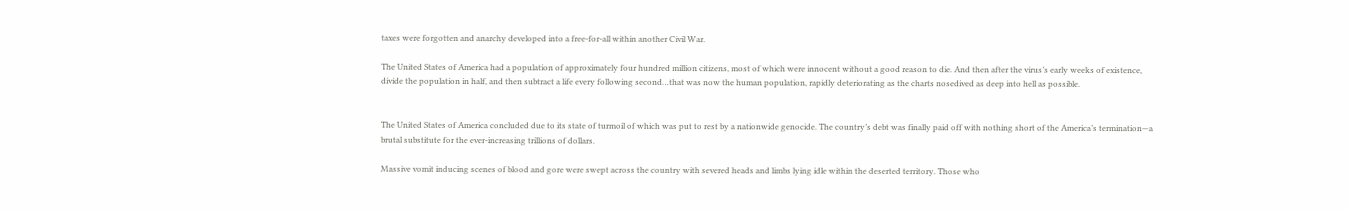taxes were forgotten and anarchy developed into a free-for-all within another Civil War.

The United States of America had a population of approximately four hundred million citizens, most of which were innocent without a good reason to die. And then after the virus’s early weeks of existence, divide the population in half, and then subtract a life every following second…that was now the human population, rapidly deteriorating as the charts nosedived as deep into hell as possible.


The United States of America concluded due to its state of turmoil of which was put to rest by a nationwide genocide. The country’s debt was finally paid off with nothing short of the America’s termination—a brutal substitute for the ever-increasing trillions of dollars.

Massive vomit inducing scenes of blood and gore were swept across the country with severed heads and limbs lying idle within the deserted territory. Those who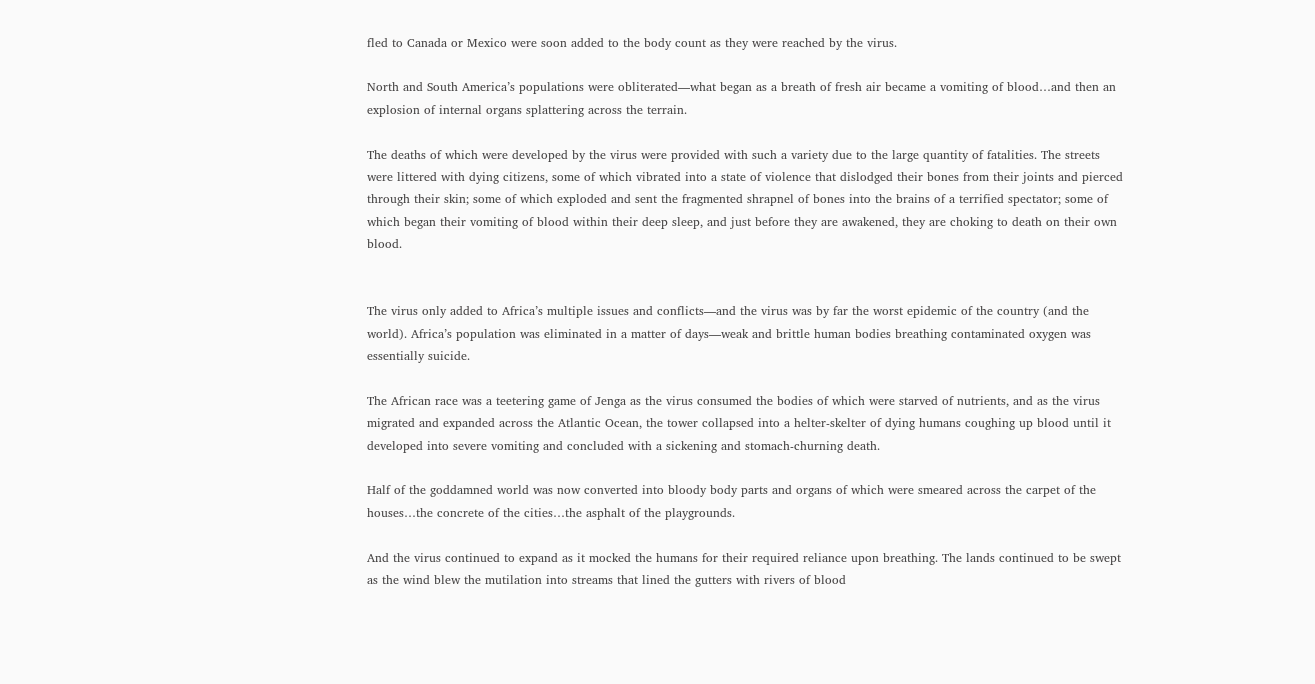fled to Canada or Mexico were soon added to the body count as they were reached by the virus.

North and South America’s populations were obliterated—what began as a breath of fresh air became a vomiting of blood…and then an explosion of internal organs splattering across the terrain.

The deaths of which were developed by the virus were provided with such a variety due to the large quantity of fatalities. The streets were littered with dying citizens, some of which vibrated into a state of violence that dislodged their bones from their joints and pierced through their skin; some of which exploded and sent the fragmented shrapnel of bones into the brains of a terrified spectator; some of which began their vomiting of blood within their deep sleep, and just before they are awakened, they are choking to death on their own blood.


The virus only added to Africa’s multiple issues and conflicts—and the virus was by far the worst epidemic of the country (and the world). Africa’s population was eliminated in a matter of days—weak and brittle human bodies breathing contaminated oxygen was essentially suicide.

The African race was a teetering game of Jenga as the virus consumed the bodies of which were starved of nutrients, and as the virus migrated and expanded across the Atlantic Ocean, the tower collapsed into a helter-skelter of dying humans coughing up blood until it developed into severe vomiting and concluded with a sickening and stomach-churning death.

Half of the goddamned world was now converted into bloody body parts and organs of which were smeared across the carpet of the houses…the concrete of the cities…the asphalt of the playgrounds.

And the virus continued to expand as it mocked the humans for their required reliance upon breathing. The lands continued to be swept as the wind blew the mutilation into streams that lined the gutters with rivers of blood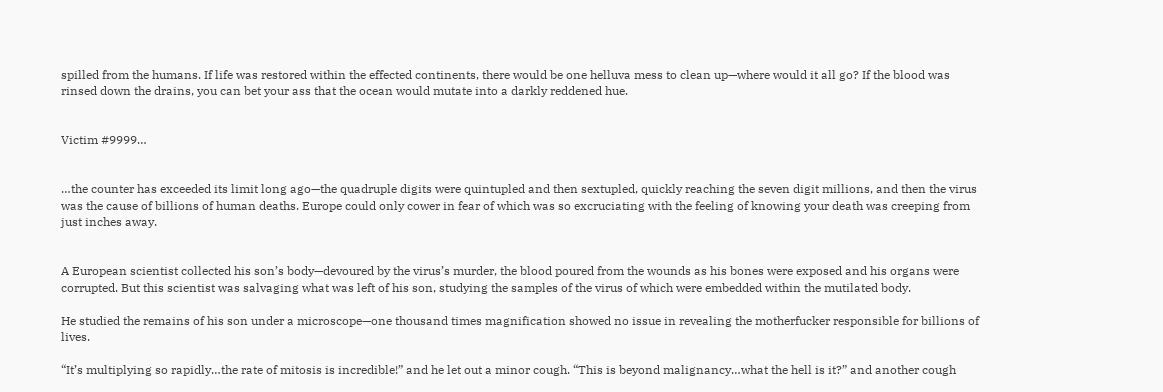spilled from the humans. If life was restored within the effected continents, there would be one helluva mess to clean up—where would it all go? If the blood was rinsed down the drains, you can bet your ass that the ocean would mutate into a darkly reddened hue.


Victim #9999…


…the counter has exceeded its limit long ago—the quadruple digits were quintupled and then sextupled, quickly reaching the seven digit millions, and then the virus was the cause of billions of human deaths. Europe could only cower in fear of which was so excruciating with the feeling of knowing your death was creeping from just inches away.


A European scientist collected his son’s body—devoured by the virus’s murder, the blood poured from the wounds as his bones were exposed and his organs were corrupted. But this scientist was salvaging what was left of his son, studying the samples of the virus of which were embedded within the mutilated body.

He studied the remains of his son under a microscope—one thousand times magnification showed no issue in revealing the motherfucker responsible for billions of lives.

“It’s multiplying so rapidly…the rate of mitosis is incredible!” and he let out a minor cough. “This is beyond malignancy…what the hell is it?” and another cough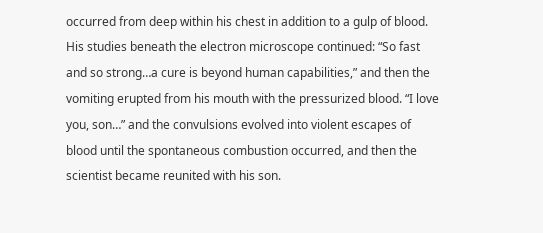occurred from deep within his chest in addition to a gulp of blood. His studies beneath the electron microscope continued: “So fast and so strong…a cure is beyond human capabilities,” and then the vomiting erupted from his mouth with the pressurized blood. “I love you, son…” and the convulsions evolved into violent escapes of blood until the spontaneous combustion occurred, and then the scientist became reunited with his son.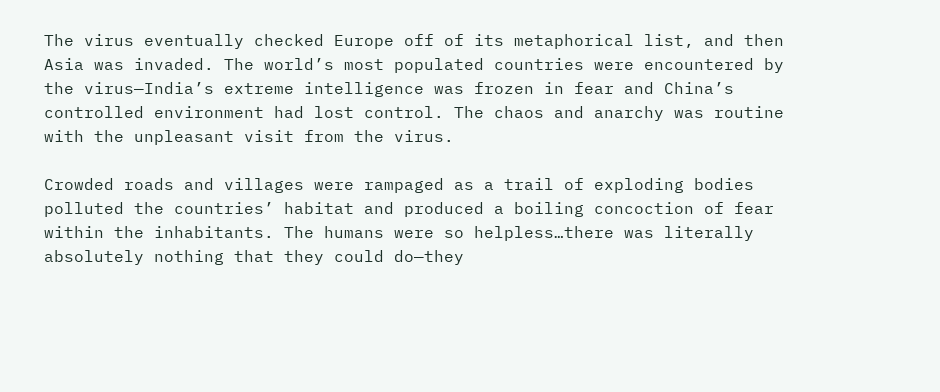The virus eventually checked Europe off of its metaphorical list, and then Asia was invaded. The world’s most populated countries were encountered by the virus—India’s extreme intelligence was frozen in fear and China’s controlled environment had lost control. The chaos and anarchy was routine with the unpleasant visit from the virus.

Crowded roads and villages were rampaged as a trail of exploding bodies polluted the countries’ habitat and produced a boiling concoction of fear within the inhabitants. The humans were so helpless…there was literally absolutely nothing that they could do—they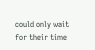could only wait for their time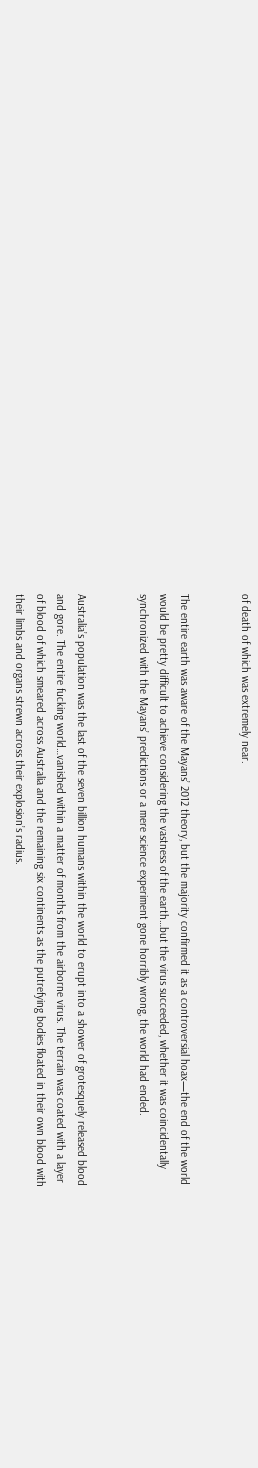of death of which was extremely near.


The entire earth was aware of the Mayans’ 2012 theory, but the majority confirmed it as a controversial hoax—the end of the world would be pretty difficult to achieve considering the vastness of the earth…but the virus succeeded, whether it was coincidentally synchronized with the Mayans’ predictions or a mere science experiment gone horribly wrong, the world had ended.


Australia’s population was the last of the seven billion humans within the world to erupt into a shower of grotesquely released blood and gore. The entire fucking world…vanished within a matter of months from the airborne virus. The terrain was coated with a layer of blood of which smeared across Australia and the remaining six continents as the putrefying bodies floated in their own blood with their limbs and organs strewn across their explosion’s radius.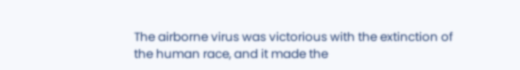The airborne virus was victorious with the extinction of the human race, and it made the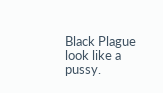Black Plague look like a pussy.